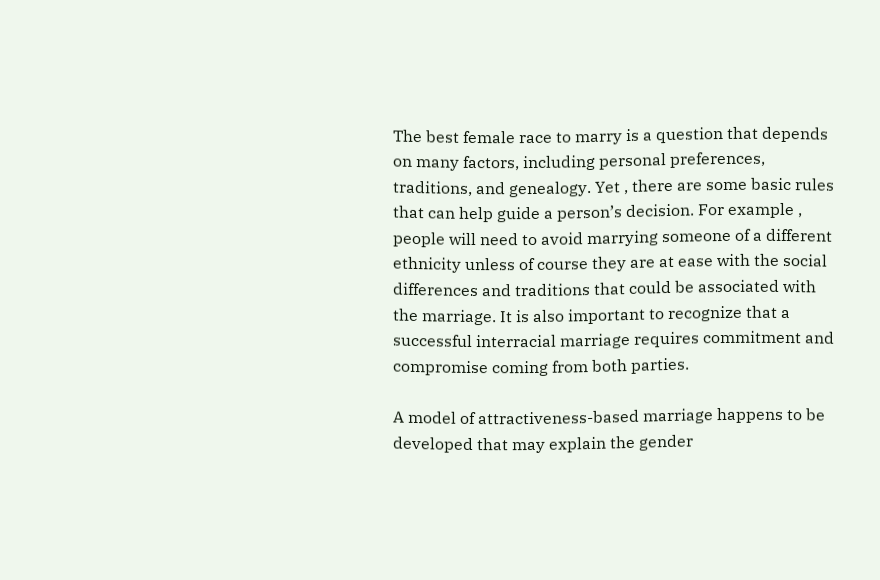The best female race to marry is a question that depends on many factors, including personal preferences, traditions, and genealogy. Yet , there are some basic rules that can help guide a person’s decision. For example , people will need to avoid marrying someone of a different ethnicity unless of course they are at ease with the social differences and traditions that could be associated with the marriage. It is also important to recognize that a successful interracial marriage requires commitment and compromise coming from both parties.

A model of attractiveness-based marriage happens to be developed that may explain the gender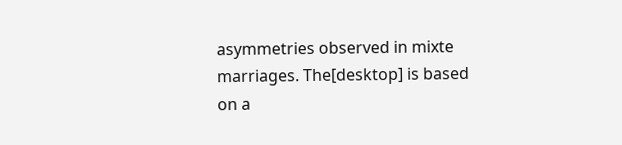asymmetries observed in mixte marriages. The[desktop] is based on a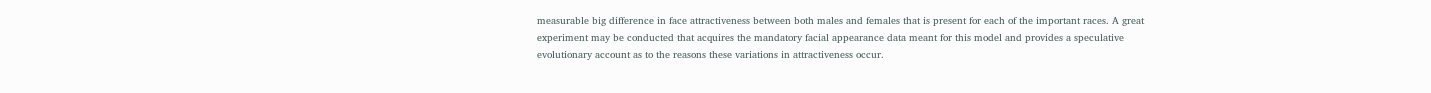measurable big difference in face attractiveness between both males and females that is present for each of the important races. A great experiment may be conducted that acquires the mandatory facial appearance data meant for this model and provides a speculative evolutionary account as to the reasons these variations in attractiveness occur.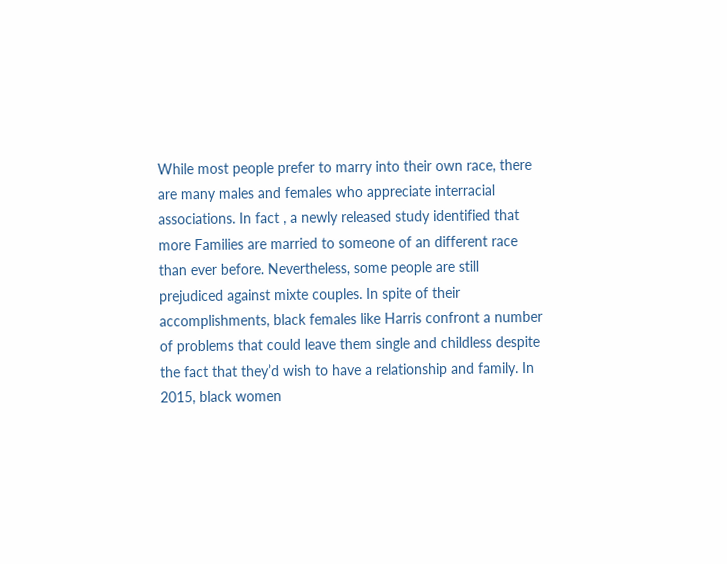While most people prefer to marry into their own race, there are many males and females who appreciate interracial associations. In fact , a newly released study identified that more Families are married to someone of an different race than ever before. Nevertheless, some people are still prejudiced against mixte couples. In spite of their accomplishments, black females like Harris confront a number of problems that could leave them single and childless despite the fact that they’d wish to have a relationship and family. In 2015, black women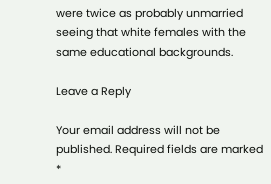were twice as probably unmarried seeing that white females with the same educational backgrounds.

Leave a Reply

Your email address will not be published. Required fields are marked *